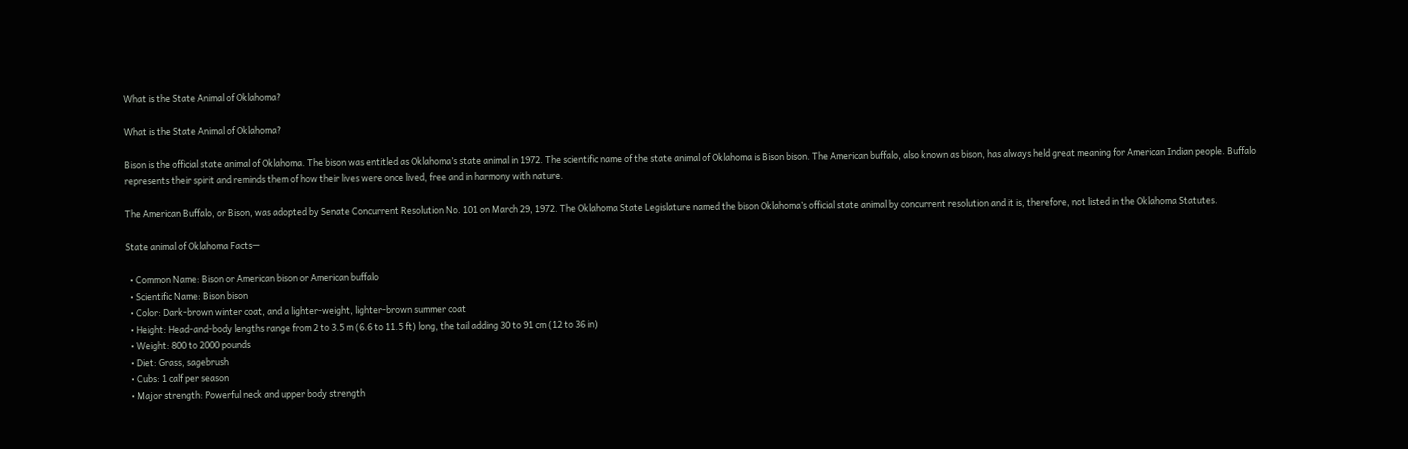What is the State Animal of Oklahoma?

What is the State Animal of Oklahoma?

Bison is the official state animal of Oklahoma. The bison was entitled as Oklahoma’s state animal in 1972. The scientific name of the state animal of Oklahoma is Bison bison. The American buffalo, also known as bison, has always held great meaning for American Indian people. Buffalo represents their spirit and reminds them of how their lives were once lived, free and in harmony with nature.

The American Buffalo, or Bison, was adopted by Senate Concurrent Resolution No. 101 on March 29, 1972. The Oklahoma State Legislature named the bison Oklahoma’s official state animal by concurrent resolution and it is, therefore, not listed in the Oklahoma Statutes.

State animal of Oklahoma Facts—

  • Common Name: Bison or American bison or American buffalo
  • Scientific Name: Bison bison
  • Color: Dark-brown winter coat, and a lighter-weight, lighter-brown summer coat
  • Height: Head-and-body lengths range from 2 to 3.5 m (6.6 to 11.5 ft) long, the tail adding 30 to 91 cm (12 to 36 in)
  • Weight: 800 to 2000 pounds
  • Diet: Grass, sagebrush
  • Cubs: 1 calf per season
  • Major strength: Powerful neck and upper body strength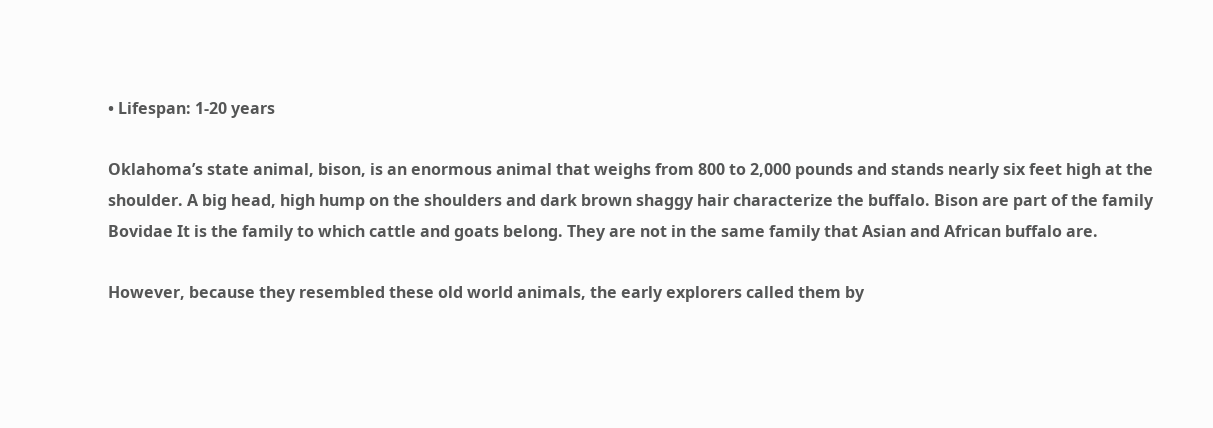• Lifespan: 1-20 years

Oklahoma’s state animal, bison, is an enormous animal that weighs from 800 to 2,000 pounds and stands nearly six feet high at the shoulder. A big head, high hump on the shoulders and dark brown shaggy hair characterize the buffalo. Bison are part of the family Bovidae It is the family to which cattle and goats belong. They are not in the same family that Asian and African buffalo are.

However, because they resembled these old world animals, the early explorers called them by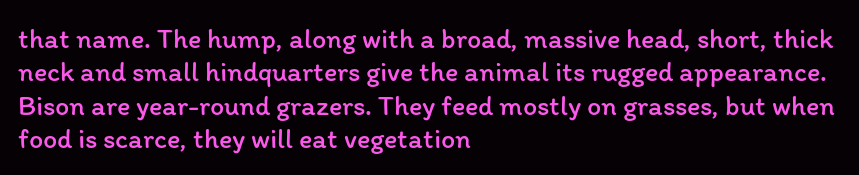that name. The hump, along with a broad, massive head, short, thick neck and small hindquarters give the animal its rugged appearance. Bison are year-round grazers. They feed mostly on grasses, but when food is scarce, they will eat vegetation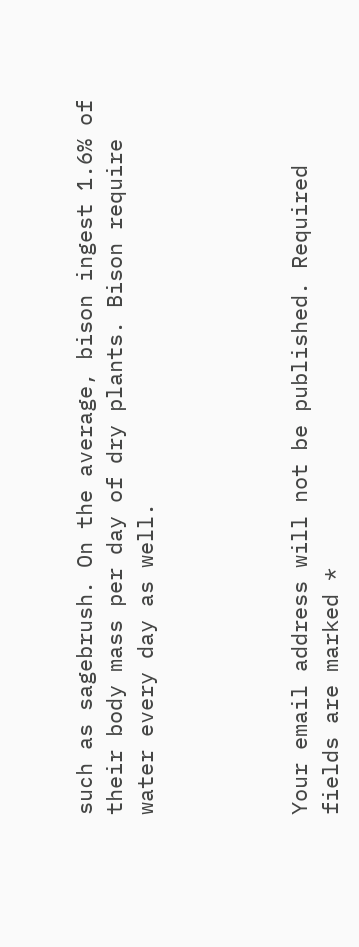such as sagebrush. On the average, bison ingest 1.6% of their body mass per day of dry plants. Bison require water every day as well.




Your email address will not be published. Required fields are marked *